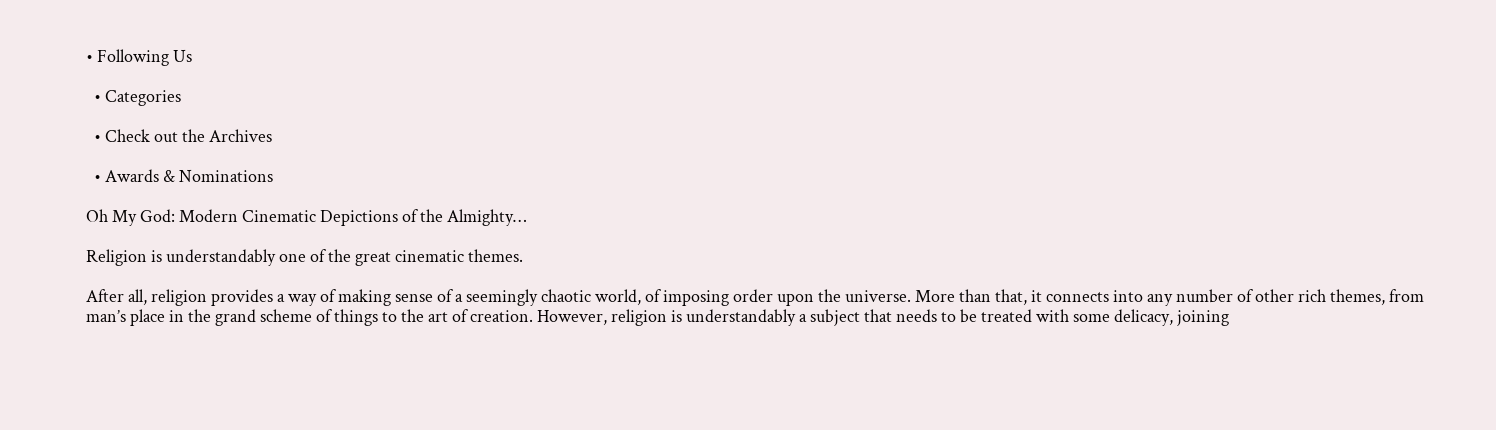• Following Us

  • Categories

  • Check out the Archives

  • Awards & Nominations

Oh My God: Modern Cinematic Depictions of the Almighty…

Religion is understandably one of the great cinematic themes.

After all, religion provides a way of making sense of a seemingly chaotic world, of imposing order upon the universe. More than that, it connects into any number of other rich themes, from man’s place in the grand scheme of things to the art of creation. However, religion is understandably a subject that needs to be treated with some delicacy, joining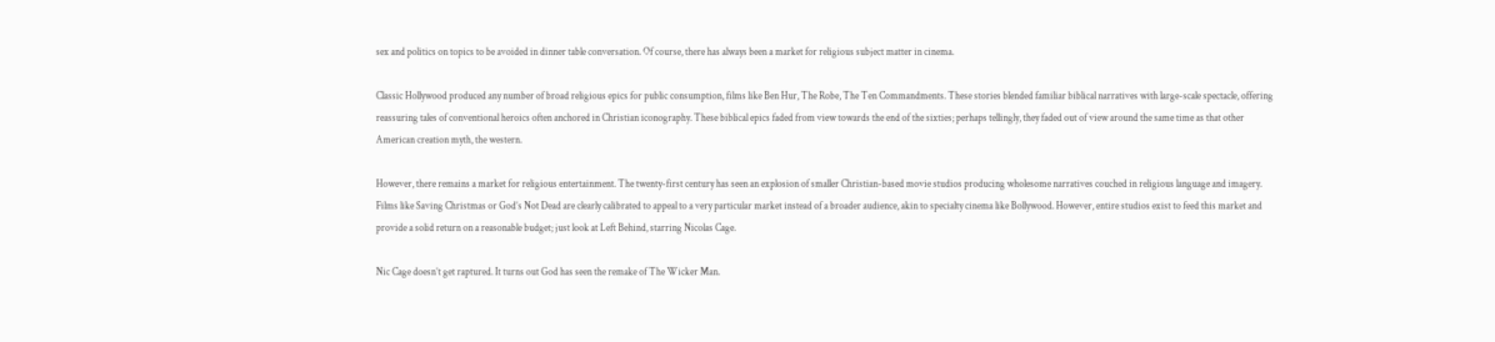sex and politics on topics to be avoided in dinner table conversation. Of course, there has always been a market for religious subject matter in cinema.

Classic Hollywood produced any number of broad religious epics for public consumption, films like Ben Hur, The Robe, The Ten Commandments. These stories blended familiar biblical narratives with large-scale spectacle, offering reassuring tales of conventional heroics often anchored in Christian iconography. These biblical epics faded from view towards the end of the sixties; perhaps tellingly, they faded out of view around the same time as that other American creation myth, the western.

However, there remains a market for religious entertainment. The twenty-first century has seen an explosion of smaller Christian-based movie studios producing wholesome narratives couched in religious language and imagery. Films like Saving Christmas or God’s Not Dead are clearly calibrated to appeal to a very particular market instead of a broader audience, akin to specialty cinema like Bollywood. However, entire studios exist to feed this market and provide a solid return on a reasonable budget; just look at Left Behind, starring Nicolas Cage.

Nic Cage doesn’t get raptured. It turns out God has seen the remake of The Wicker Man.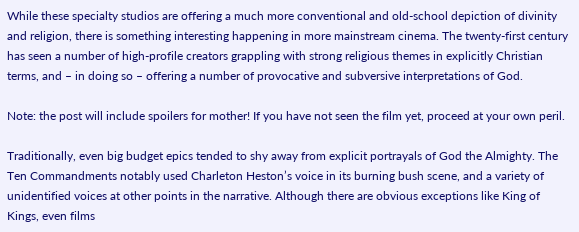While these specialty studios are offering a much more conventional and old-school depiction of divinity and religion, there is something interesting happening in more mainstream cinema. The twenty-first century has seen a number of high-profile creators grappling with strong religious themes in explicitly Christian terms, and – in doing so – offering a number of provocative and subversive interpretations of God.

Note: the post will include spoilers for mother! If you have not seen the film yet, proceed at your own peril.

Traditionally, even big budget epics tended to shy away from explicit portrayals of God the Almighty. The Ten Commandments notably used Charleton Heston’s voice in its burning bush scene, and a variety of unidentified voices at other points in the narrative. Although there are obvious exceptions like King of Kings, even films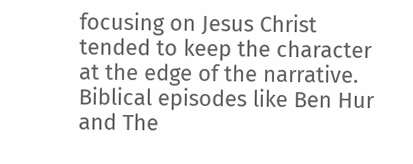focusing on Jesus Christ tended to keep the character at the edge of the narrative. Biblical episodes like Ben Hur and The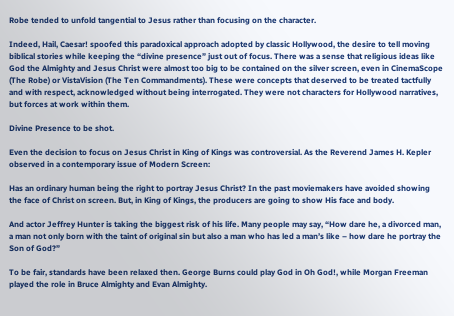Robe tended to unfold tangential to Jesus rather than focusing on the character.

Indeed, Hail, Caesar! spoofed this paradoxical approach adopted by classic Hollywood, the desire to tell moving biblical stories while keeping the “divine presence” just out of focus. There was a sense that religious ideas like God the Almighty and Jesus Christ were almost too big to be contained on the silver screen, even in CinemaScope (The Robe) or VistaVision (The Ten Commandments). These were concepts that deserved to be treated tactfully and with respect, acknowledged without being interrogated. They were not characters for Hollywood narratives, but forces at work within them.

Divine Presence to be shot.

Even the decision to focus on Jesus Christ in King of Kings was controversial. As the Reverend James H. Kepler observed in a contemporary issue of Modern Screen:

Has an ordinary human being the right to portray Jesus Christ? In the past moviemakers have avoided showing the face of Christ on screen. But, in King of Kings, the producers are going to show His face and body.

And actor Jeffrey Hunter is taking the biggest risk of his life. Many people may say, “How dare he, a divorced man, a man not only born with the taint of original sin but also a man who has led a man’s like – how dare he portray the Son of God?”

To be fair, standards have been relaxed then. George Burns could play God in Oh God!, while Morgan Freeman played the role in Bruce Almighty and Evan Almighty.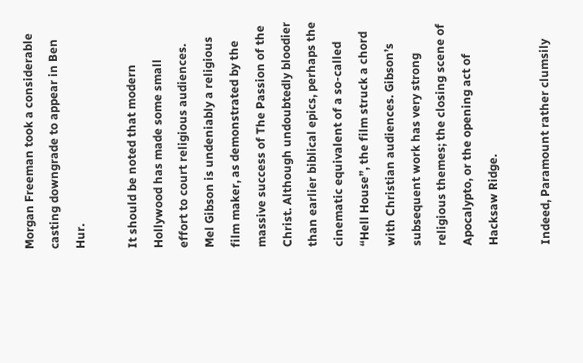Morgan Freeman took a considerable casting downgrade to appear in Ben Hur.

It should be noted that modern Hollywood has made some small effort to court religious audiences. Mel Gibson is undeniably a religious film maker, as demonstrated by the massive success of The Passion of the Christ. Although undoubtedly bloodier than earlier biblical epics, perhaps the cinematic equivalent of a so-called “Hell House”, the film struck a chord with Christian audiences. Gibson’s subsequent work has very strong religious themes; the closing scene of Apocalypto, or the opening act of Hacksaw Ridge.

Indeed, Paramount rather clumsily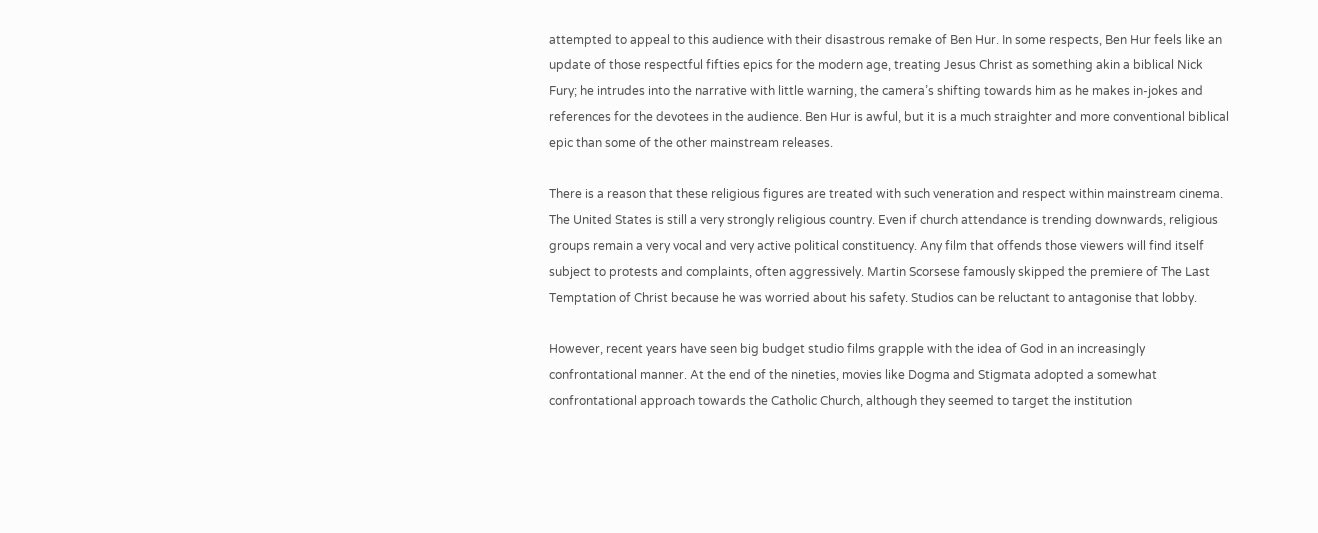attempted to appeal to this audience with their disastrous remake of Ben Hur. In some respects, Ben Hur feels like an update of those respectful fifties epics for the modern age, treating Jesus Christ as something akin a biblical Nick Fury; he intrudes into the narrative with little warning, the camera’s shifting towards him as he makes in-jokes and references for the devotees in the audience. Ben Hur is awful, but it is a much straighter and more conventional biblical epic than some of the other mainstream releases.

There is a reason that these religious figures are treated with such veneration and respect within mainstream cinema. The United States is still a very strongly religious country. Even if church attendance is trending downwards, religious groups remain a very vocal and very active political constituency. Any film that offends those viewers will find itself subject to protests and complaints, often aggressively. Martin Scorsese famously skipped the premiere of The Last Temptation of Christ because he was worried about his safety. Studios can be reluctant to antagonise that lobby.

However, recent years have seen big budget studio films grapple with the idea of God in an increasingly confrontational manner. At the end of the nineties, movies like Dogma and Stigmata adopted a somewhat confrontational approach towards the Catholic Church, although they seemed to target the institution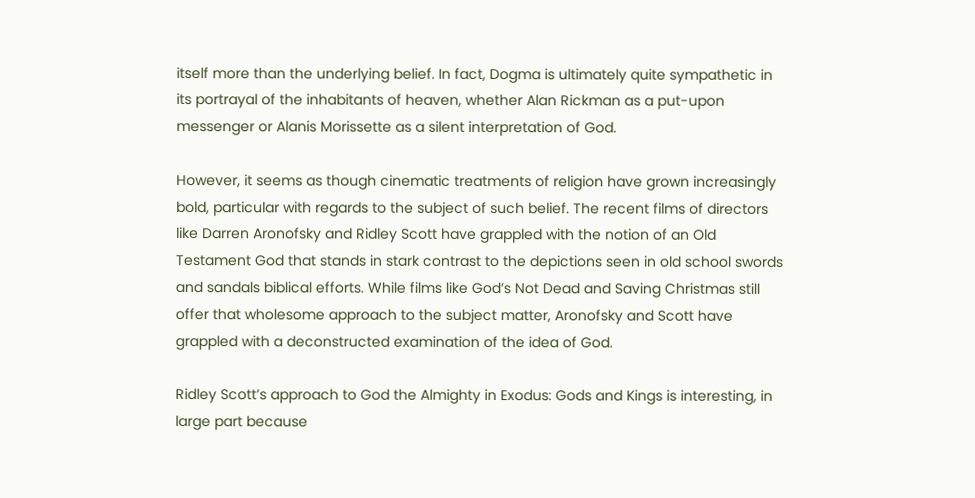itself more than the underlying belief. In fact, Dogma is ultimately quite sympathetic in its portrayal of the inhabitants of heaven, whether Alan Rickman as a put-upon messenger or Alanis Morissette as a silent interpretation of God.

However, it seems as though cinematic treatments of religion have grown increasingly bold, particular with regards to the subject of such belief. The recent films of directors like Darren Aronofsky and Ridley Scott have grappled with the notion of an Old Testament God that stands in stark contrast to the depictions seen in old school swords and sandals biblical efforts. While films like God’s Not Dead and Saving Christmas still offer that wholesome approach to the subject matter, Aronofsky and Scott have grappled with a deconstructed examination of the idea of God.

Ridley Scott’s approach to God the Almighty in Exodus: Gods and Kings is interesting, in large part because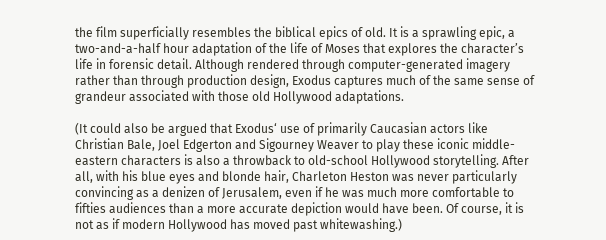the film superficially resembles the biblical epics of old. It is a sprawling epic, a two-and-a-half hour adaptation of the life of Moses that explores the character’s life in forensic detail. Although rendered through computer-generated imagery rather than through production design, Exodus captures much of the same sense of grandeur associated with those old Hollywood adaptations.

(It could also be argued that Exodus‘ use of primarily Caucasian actors like Christian Bale, Joel Edgerton and Sigourney Weaver to play these iconic middle-eastern characters is also a throwback to old-school Hollywood storytelling. After all, with his blue eyes and blonde hair, Charleton Heston was never particularly convincing as a denizen of Jerusalem, even if he was much more comfortable to fifties audiences than a more accurate depiction would have been. Of course, it is not as if modern Hollywood has moved past whitewashing.)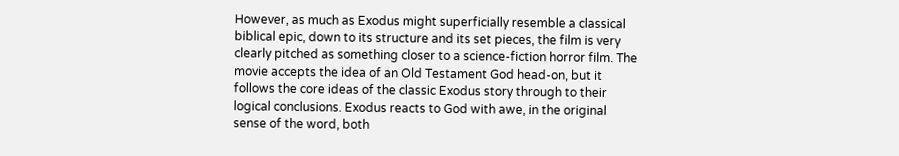However, as much as Exodus might superficially resemble a classical biblical epic, down to its structure and its set pieces, the film is very clearly pitched as something closer to a science-fiction horror film. The movie accepts the idea of an Old Testament God head-on, but it follows the core ideas of the classic Exodus story through to their logical conclusions. Exodus reacts to God with awe, in the original sense of the word, both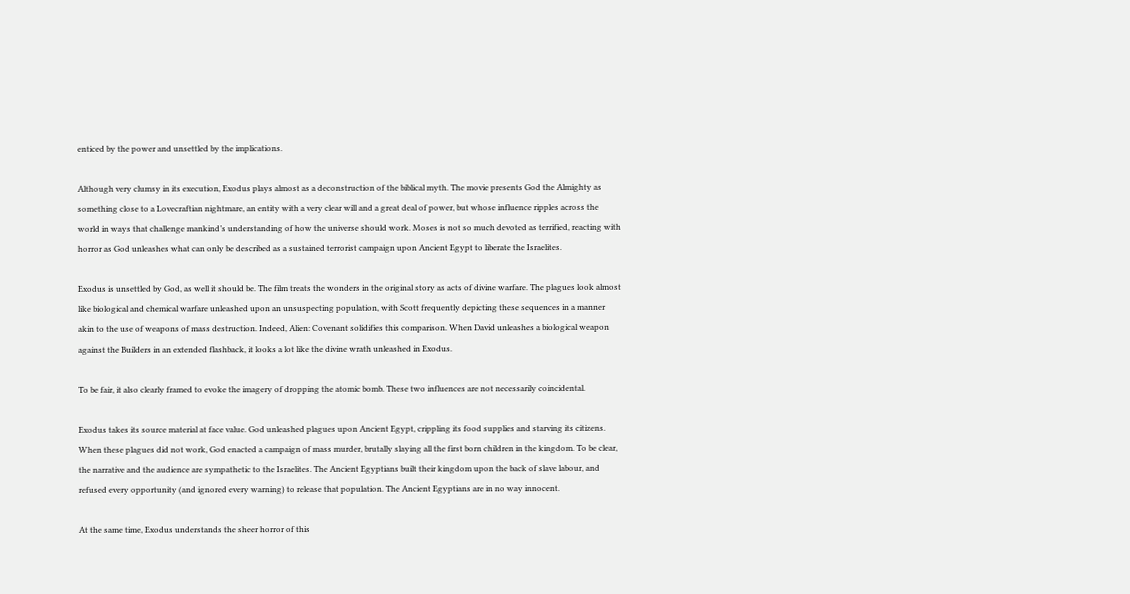enticed by the power and unsettled by the implications.

Although very clumsy in its execution, Exodus plays almost as a deconstruction of the biblical myth. The movie presents God the Almighty as something close to a Lovecraftian nightmare, an entity with a very clear will and a great deal of power, but whose influence ripples across the world in ways that challenge mankind’s understanding of how the universe should work. Moses is not so much devoted as terrified, reacting with horror as God unleashes what can only be described as a sustained terrorist campaign upon Ancient Egypt to liberate the Israelites.

Exodus is unsettled by God, as well it should be. The film treats the wonders in the original story as acts of divine warfare. The plagues look almost like biological and chemical warfare unleashed upon an unsuspecting population, with Scott frequently depicting these sequences in a manner akin to the use of weapons of mass destruction. Indeed, Alien: Covenant solidifies this comparison. When David unleashes a biological weapon against the Builders in an extended flashback, it looks a lot like the divine wrath unleashed in Exodus.

To be fair, it also clearly framed to evoke the imagery of dropping the atomic bomb. These two influences are not necessarily coincidental.

Exodus takes its source material at face value. God unleashed plagues upon Ancient Egypt, crippling its food supplies and starving its citizens. When these plagues did not work, God enacted a campaign of mass murder, brutally slaying all the first born children in the kingdom. To be clear, the narrative and the audience are sympathetic to the Israelites. The Ancient Egyptians built their kingdom upon the back of slave labour, and refused every opportunity (and ignored every warning) to release that population. The Ancient Egyptians are in no way innocent.

At the same time, Exodus understands the sheer horror of this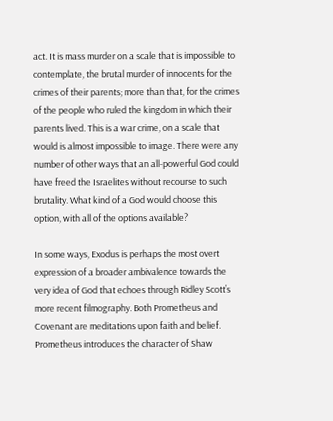act. It is mass murder on a scale that is impossible to contemplate, the brutal murder of innocents for the crimes of their parents; more than that, for the crimes of the people who ruled the kingdom in which their parents lived. This is a war crime, on a scale that would is almost impossible to image. There were any number of other ways that an all-powerful God could have freed the Israelites without recourse to such brutality. What kind of a God would choose this option, with all of the options available?

In some ways, Exodus is perhaps the most overt expression of a broader ambivalence towards the very idea of God that echoes through Ridley Scott’s more recent filmography. Both Prometheus and Covenant are meditations upon faith and belief. Prometheus introduces the character of Shaw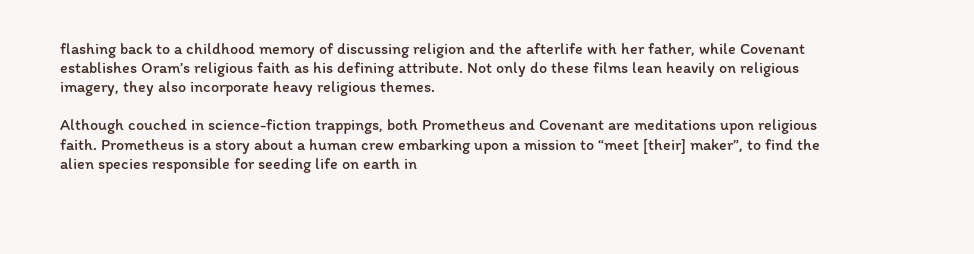flashing back to a childhood memory of discussing religion and the afterlife with her father, while Covenant establishes Oram’s religious faith as his defining attribute. Not only do these films lean heavily on religious imagery, they also incorporate heavy religious themes.

Although couched in science-fiction trappings, both Prometheus and Covenant are meditations upon religious faith. Prometheus is a story about a human crew embarking upon a mission to “meet [their] maker”, to find the alien species responsible for seeding life on earth in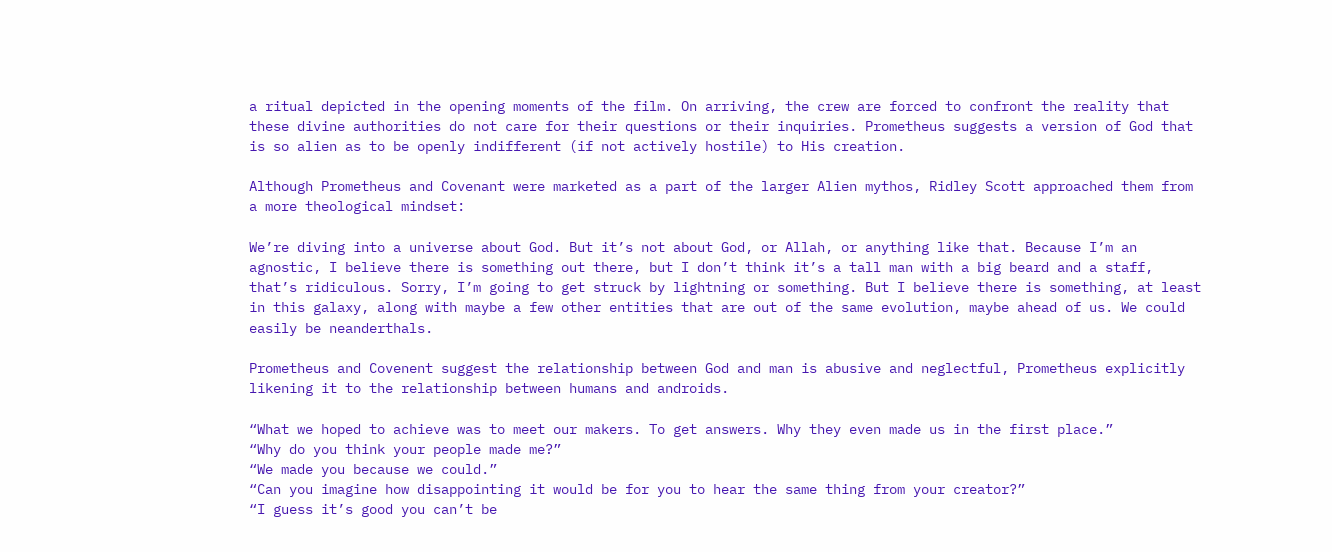a ritual depicted in the opening moments of the film. On arriving, the crew are forced to confront the reality that these divine authorities do not care for their questions or their inquiries. Prometheus suggests a version of God that is so alien as to be openly indifferent (if not actively hostile) to His creation.

Although Prometheus and Covenant were marketed as a part of the larger Alien mythos, Ridley Scott approached them from a more theological mindset:

We’re diving into a universe about God. But it’s not about God, or Allah, or anything like that. Because I’m an agnostic, I believe there is something out there, but I don’t think it’s a tall man with a big beard and a staff, that’s ridiculous. Sorry, I’m going to get struck by lightning or something. But I believe there is something, at least in this galaxy, along with maybe a few other entities that are out of the same evolution, maybe ahead of us. We could easily be neanderthals.

Prometheus and Covenent suggest the relationship between God and man is abusive and neglectful, Prometheus explicitly likening it to the relationship between humans and androids.

“What we hoped to achieve was to meet our makers. To get answers. Why they even made us in the first place.”
“Why do you think your people made me?”
“We made you because we could.”
“Can you imagine how disappointing it would be for you to hear the same thing from your creator?”
“I guess it’s good you can’t be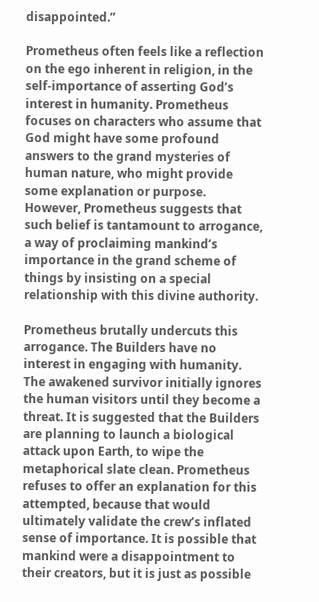disappointed.”

Prometheus often feels like a reflection on the ego inherent in religion, in the self-importance of asserting God’s interest in humanity. Prometheus focuses on characters who assume that God might have some profound answers to the grand mysteries of human nature, who might provide some explanation or purpose. However, Prometheus suggests that such belief is tantamount to arrogance, a way of proclaiming mankind’s importance in the grand scheme of things by insisting on a special relationship with this divine authority.

Prometheus brutally undercuts this arrogance. The Builders have no interest in engaging with humanity. The awakened survivor initially ignores the human visitors until they become a threat. It is suggested that the Builders are planning to launch a biological attack upon Earth, to wipe the metaphorical slate clean. Prometheus refuses to offer an explanation for this attempted, because that would ultimately validate the crew’s inflated sense of importance. It is possible that mankind were a disappointment to their creators, but it is just as possible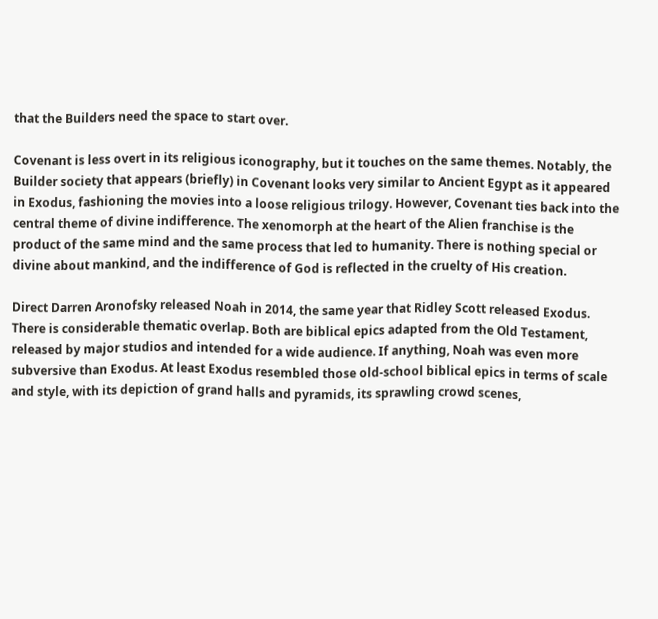that the Builders need the space to start over.

Covenant is less overt in its religious iconography, but it touches on the same themes. Notably, the Builder society that appears (briefly) in Covenant looks very similar to Ancient Egypt as it appeared in Exodus, fashioning the movies into a loose religious trilogy. However, Covenant ties back into the central theme of divine indifference. The xenomorph at the heart of the Alien franchise is the product of the same mind and the same process that led to humanity. There is nothing special or divine about mankind, and the indifference of God is reflected in the cruelty of His creation.

Direct Darren Aronofsky released Noah in 2014, the same year that Ridley Scott released Exodus. There is considerable thematic overlap. Both are biblical epics adapted from the Old Testament, released by major studios and intended for a wide audience. If anything, Noah was even more subversive than Exodus. At least Exodus resembled those old-school biblical epics in terms of scale and style, with its depiction of grand halls and pyramids, its sprawling crowd scenes,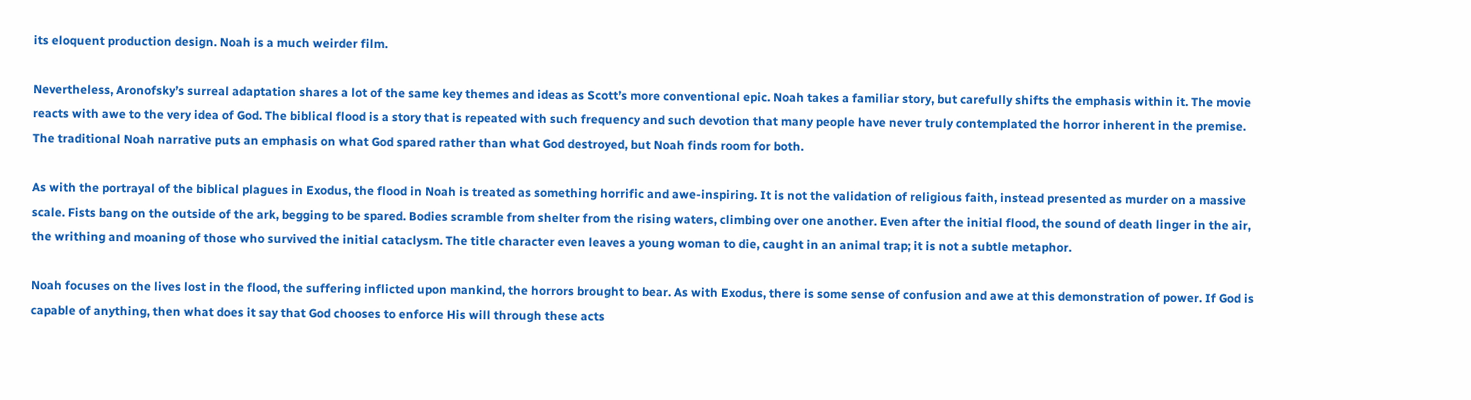its eloquent production design. Noah is a much weirder film.

Nevertheless, Aronofsky’s surreal adaptation shares a lot of the same key themes and ideas as Scott’s more conventional epic. Noah takes a familiar story, but carefully shifts the emphasis within it. The movie reacts with awe to the very idea of God. The biblical flood is a story that is repeated with such frequency and such devotion that many people have never truly contemplated the horror inherent in the premise. The traditional Noah narrative puts an emphasis on what God spared rather than what God destroyed, but Noah finds room for both.

As with the portrayal of the biblical plagues in Exodus, the flood in Noah is treated as something horrific and awe-inspiring. It is not the validation of religious faith, instead presented as murder on a massive scale. Fists bang on the outside of the ark, begging to be spared. Bodies scramble from shelter from the rising waters, climbing over one another. Even after the initial flood, the sound of death linger in the air, the writhing and moaning of those who survived the initial cataclysm. The title character even leaves a young woman to die, caught in an animal trap; it is not a subtle metaphor.

Noah focuses on the lives lost in the flood, the suffering inflicted upon mankind, the horrors brought to bear. As with Exodus, there is some sense of confusion and awe at this demonstration of power. If God is capable of anything, then what does it say that God chooses to enforce His will through these acts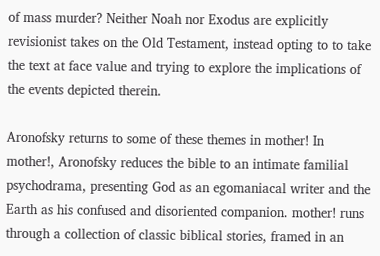of mass murder? Neither Noah nor Exodus are explicitly revisionist takes on the Old Testament, instead opting to to take the text at face value and trying to explore the implications of the events depicted therein.

Aronofsky returns to some of these themes in mother! In mother!, Aronofsky reduces the bible to an intimate familial psychodrama, presenting God as an egomaniacal writer and the Earth as his confused and disoriented companion. mother! runs through a collection of classic biblical stories, framed in an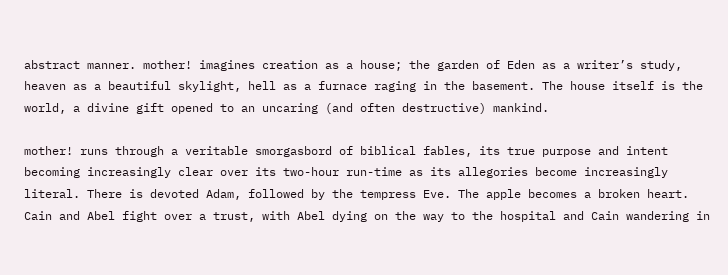abstract manner. mother! imagines creation as a house; the garden of Eden as a writer’s study, heaven as a beautiful skylight, hell as a furnace raging in the basement. The house itself is the world, a divine gift opened to an uncaring (and often destructive) mankind.

mother! runs through a veritable smorgasbord of biblical fables, its true purpose and intent becoming increasingly clear over its two-hour run-time as its allegories become increasingly literal. There is devoted Adam, followed by the tempress Eve. The apple becomes a broken heart. Cain and Abel fight over a trust, with Abel dying on the way to the hospital and Cain wandering in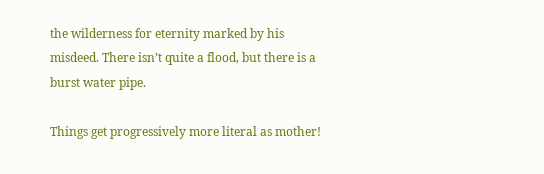the wilderness for eternity marked by his misdeed. There isn’t quite a flood, but there is a burst water pipe.

Things get progressively more literal as mother!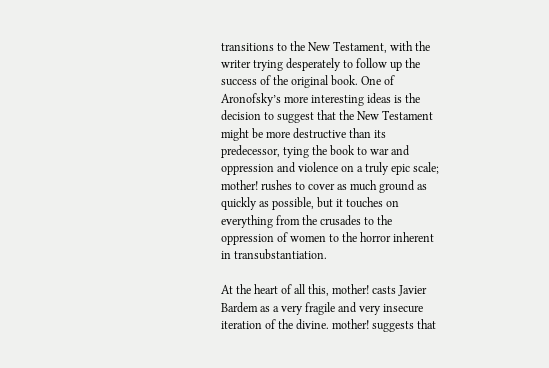transitions to the New Testament, with the writer trying desperately to follow up the success of the original book. One of Aronofsky’s more interesting ideas is the decision to suggest that the New Testament might be more destructive than its predecessor, tying the book to war and oppression and violence on a truly epic scale; mother! rushes to cover as much ground as quickly as possible, but it touches on everything from the crusades to the oppression of women to the horror inherent in transubstantiation.

At the heart of all this, mother! casts Javier Bardem as a very fragile and very insecure iteration of the divine. mother! suggests that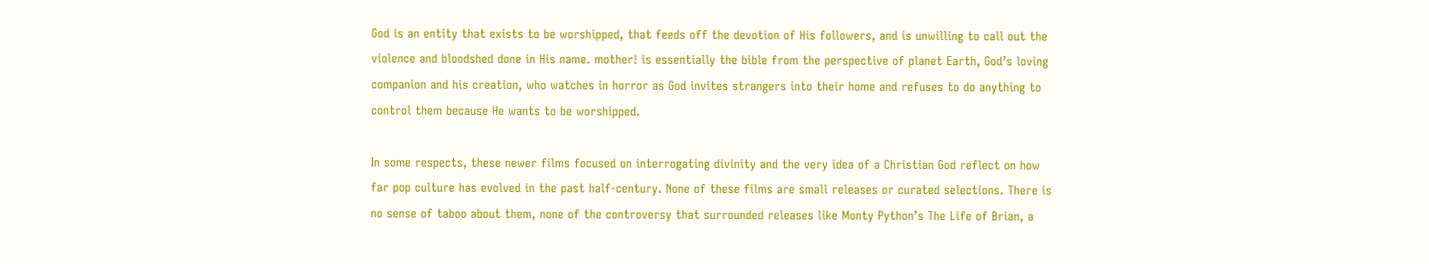God is an entity that exists to be worshipped, that feeds off the devotion of His followers, and is unwilling to call out the violence and bloodshed done in His name. mother! is essentially the bible from the perspective of planet Earth, God’s loving companion and his creation, who watches in horror as God invites strangers into their home and refuses to do anything to control them because He wants to be worshipped.

In some respects, these newer films focused on interrogating divinity and the very idea of a Christian God reflect on how far pop culture has evolved in the past half-century. None of these films are small releases or curated selections. There is no sense of taboo about them, none of the controversy that surrounded releases like Monty Python’s The Life of Brian, a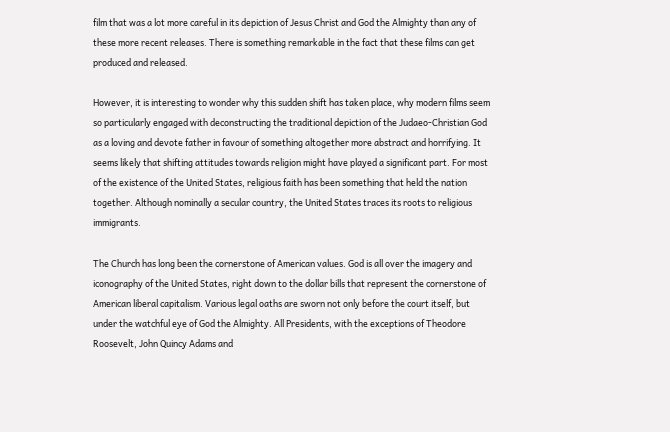film that was a lot more careful in its depiction of Jesus Christ and God the Almighty than any of these more recent releases. There is something remarkable in the fact that these films can get produced and released.

However, it is interesting to wonder why this sudden shift has taken place, why modern films seem so particularly engaged with deconstructing the traditional depiction of the Judaeo-Christian God as a loving and devote father in favour of something altogether more abstract and horrifying. It seems likely that shifting attitudes towards religion might have played a significant part. For most of the existence of the United States, religious faith has been something that held the nation together. Although nominally a secular country, the United States traces its roots to religious immigrants.

The Church has long been the cornerstone of American values. God is all over the imagery and iconography of the United States, right down to the dollar bills that represent the cornerstone of American liberal capitalism. Various legal oaths are sworn not only before the court itself, but under the watchful eye of God the Almighty. All Presidents, with the exceptions of Theodore Roosevelt, John Quincy Adams and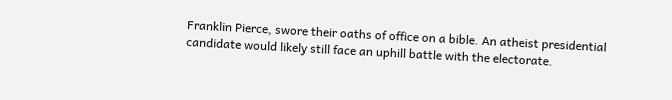Franklin Pierce, swore their oaths of office on a bible. An atheist presidential candidate would likely still face an uphill battle with the electorate.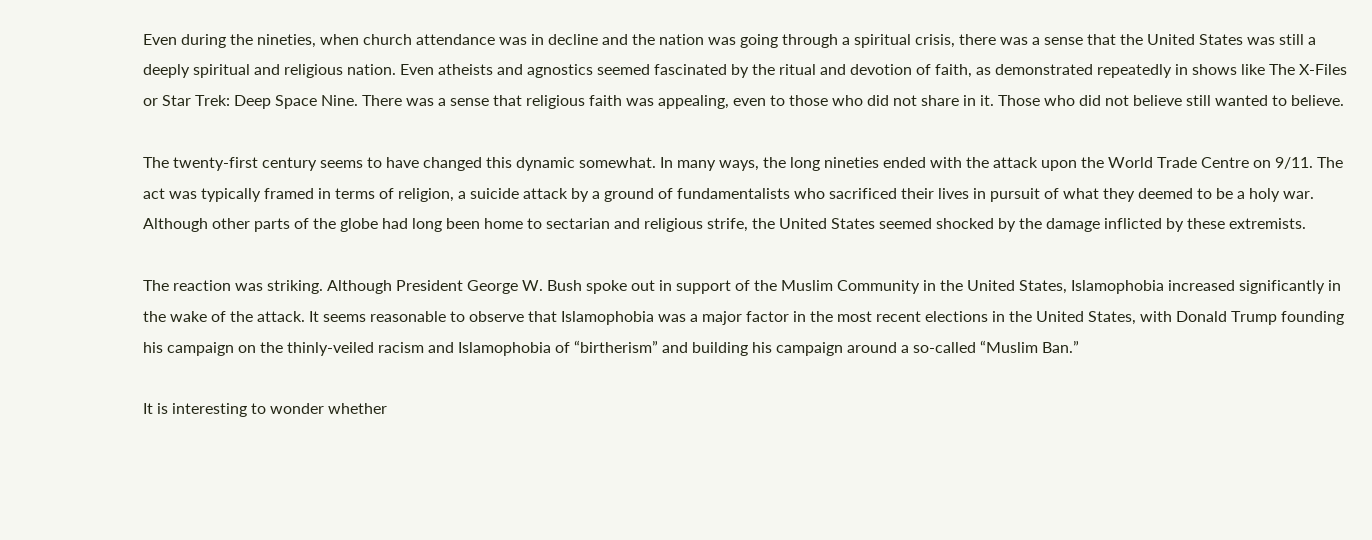Even during the nineties, when church attendance was in decline and the nation was going through a spiritual crisis, there was a sense that the United States was still a deeply spiritual and religious nation. Even atheists and agnostics seemed fascinated by the ritual and devotion of faith, as demonstrated repeatedly in shows like The X-Files or Star Trek: Deep Space Nine. There was a sense that religious faith was appealing, even to those who did not share in it. Those who did not believe still wanted to believe.

The twenty-first century seems to have changed this dynamic somewhat. In many ways, the long nineties ended with the attack upon the World Trade Centre on 9/11. The act was typically framed in terms of religion, a suicide attack by a ground of fundamentalists who sacrificed their lives in pursuit of what they deemed to be a holy war. Although other parts of the globe had long been home to sectarian and religious strife, the United States seemed shocked by the damage inflicted by these extremists.

The reaction was striking. Although President George W. Bush spoke out in support of the Muslim Community in the United States, Islamophobia increased significantly in the wake of the attack. It seems reasonable to observe that Islamophobia was a major factor in the most recent elections in the United States, with Donald Trump founding his campaign on the thinly-veiled racism and Islamophobia of “birtherism” and building his campaign around a so-called “Muslim Ban.”

It is interesting to wonder whether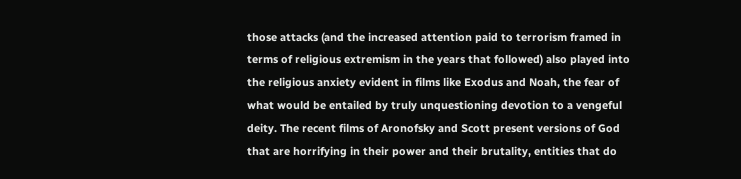those attacks (and the increased attention paid to terrorism framed in terms of religious extremism in the years that followed) also played into the religious anxiety evident in films like Exodus and Noah, the fear of what would be entailed by truly unquestioning devotion to a vengeful deity. The recent films of Aronofsky and Scott present versions of God that are horrifying in their power and their brutality, entities that do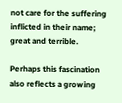not care for the suffering inflicted in their name; great and terrible.

Perhaps this fascination also reflects a growing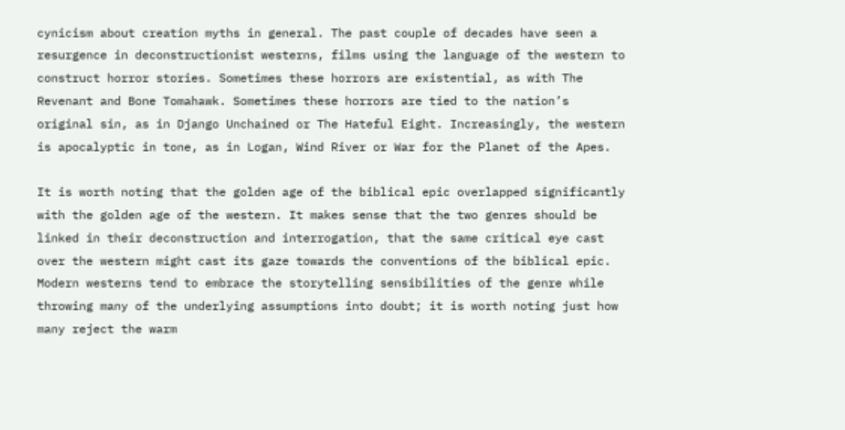cynicism about creation myths in general. The past couple of decades have seen a resurgence in deconstructionist westerns, films using the language of the western to construct horror stories. Sometimes these horrors are existential, as with The Revenant and Bone Tomahawk. Sometimes these horrors are tied to the nation’s original sin, as in Django Unchained or The Hateful Eight. Increasingly, the western is apocalyptic in tone, as in Logan, Wind River or War for the Planet of the Apes.

It is worth noting that the golden age of the biblical epic overlapped significantly with the golden age of the western. It makes sense that the two genres should be linked in their deconstruction and interrogation, that the same critical eye cast over the western might cast its gaze towards the conventions of the biblical epic. Modern westerns tend to embrace the storytelling sensibilities of the genre while throwing many of the underlying assumptions into doubt; it is worth noting just how many reject the warm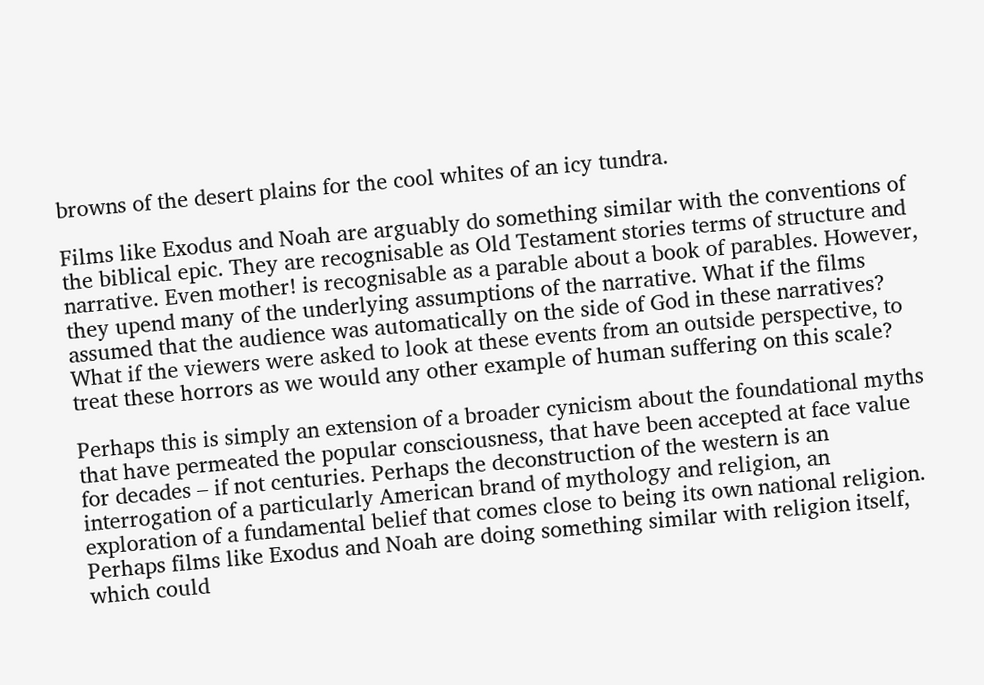browns of the desert plains for the cool whites of an icy tundra.

Films like Exodus and Noah are arguably do something similar with the conventions of the biblical epic. They are recognisable as Old Testament stories terms of structure and narrative. Even mother! is recognisable as a parable about a book of parables. However, they upend many of the underlying assumptions of the narrative. What if the films assumed that the audience was automatically on the side of God in these narratives? What if the viewers were asked to look at these events from an outside perspective, to treat these horrors as we would any other example of human suffering on this scale?

Perhaps this is simply an extension of a broader cynicism about the foundational myths that have permeated the popular consciousness, that have been accepted at face value for decades – if not centuries. Perhaps the deconstruction of the western is an interrogation of a particularly American brand of mythology and religion, an exploration of a fundamental belief that comes close to being its own national religion. Perhaps films like Exodus and Noah are doing something similar with religion itself, which could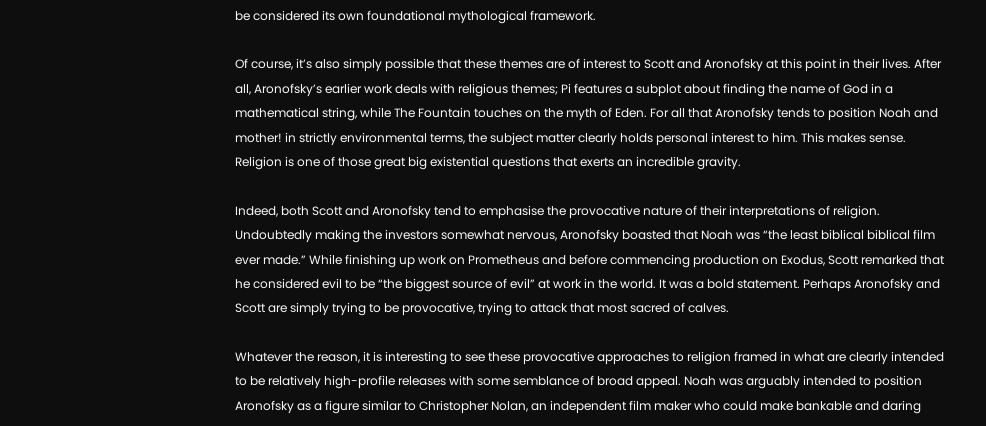be considered its own foundational mythological framework.

Of course, it’s also simply possible that these themes are of interest to Scott and Aronofsky at this point in their lives. After all, Aronofsky’s earlier work deals with religious themes; Pi features a subplot about finding the name of God in a mathematical string, while The Fountain touches on the myth of Eden. For all that Aronofsky tends to position Noah and mother! in strictly environmental terms, the subject matter clearly holds personal interest to him. This makes sense. Religion is one of those great big existential questions that exerts an incredible gravity.

Indeed, both Scott and Aronofsky tend to emphasise the provocative nature of their interpretations of religion. Undoubtedly making the investors somewhat nervous, Aronofsky boasted that Noah was “the least biblical biblical film ever made.” While finishing up work on Prometheus and before commencing production on Exodus, Scott remarked that he considered evil to be “the biggest source of evil” at work in the world. It was a bold statement. Perhaps Aronofsky and Scott are simply trying to be provocative, trying to attack that most sacred of calves.

Whatever the reason, it is interesting to see these provocative approaches to religion framed in what are clearly intended to be relatively high-profile releases with some semblance of broad appeal. Noah was arguably intended to position Aronofsky as a figure similar to Christopher Nolan, an independent film maker who could make bankable and daring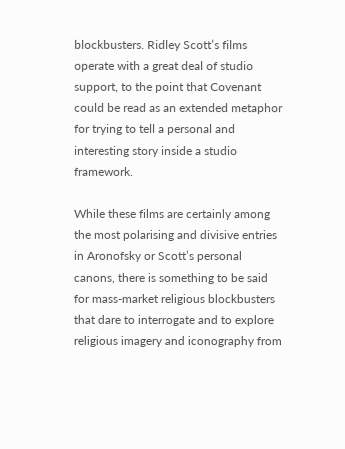blockbusters. Ridley Scott’s films operate with a great deal of studio support, to the point that Covenant could be read as an extended metaphor for trying to tell a personal and interesting story inside a studio framework.

While these films are certainly among the most polarising and divisive entries in Aronofsky or Scott’s personal canons, there is something to be said for mass-market religious blockbusters that dare to interrogate and to explore religious imagery and iconography from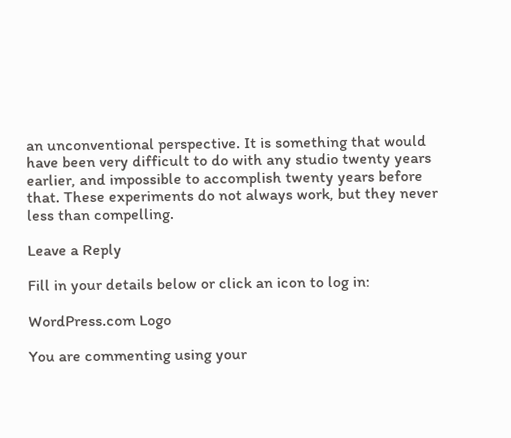an unconventional perspective. It is something that would have been very difficult to do with any studio twenty years earlier, and impossible to accomplish twenty years before that. These experiments do not always work, but they never less than compelling.

Leave a Reply

Fill in your details below or click an icon to log in:

WordPress.com Logo

You are commenting using your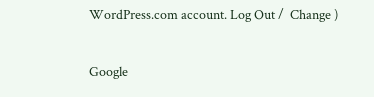WordPress.com account. Log Out /  Change )

Google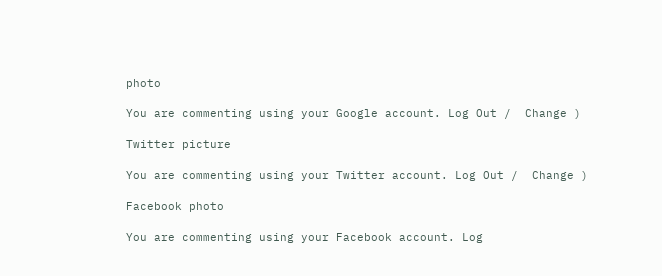photo

You are commenting using your Google account. Log Out /  Change )

Twitter picture

You are commenting using your Twitter account. Log Out /  Change )

Facebook photo

You are commenting using your Facebook account. Log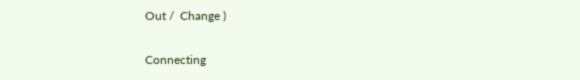Out /  Change )

Connecting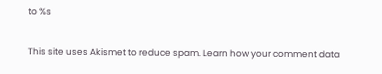to %s

This site uses Akismet to reduce spam. Learn how your comment data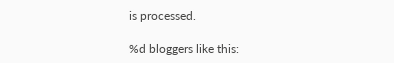is processed.

%d bloggers like this: